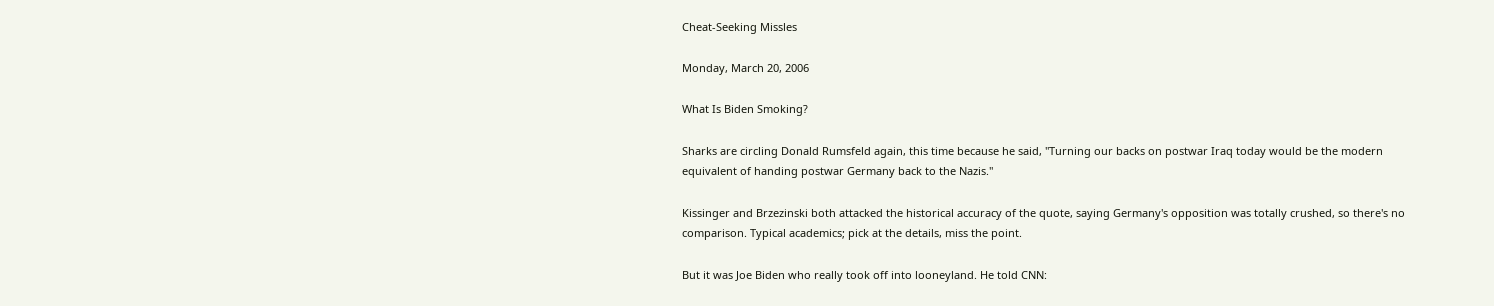Cheat-Seeking Missles

Monday, March 20, 2006

What Is Biden Smoking?

Sharks are circling Donald Rumsfeld again, this time because he said, "Turning our backs on postwar Iraq today would be the modern equivalent of handing postwar Germany back to the Nazis."

Kissinger and Brzezinski both attacked the historical accuracy of the quote, saying Germany's opposition was totally crushed, so there's no comparison. Typical academics; pick at the details, miss the point.

But it was Joe Biden who really took off into looneyland. He told CNN: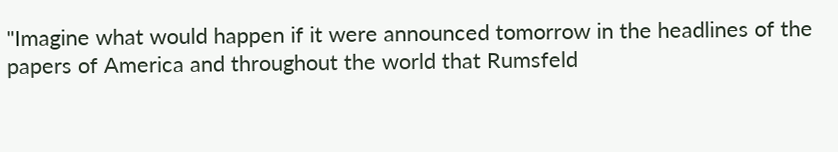"Imagine what would happen if it were announced tomorrow in the headlines of the papers of America and throughout the world that Rumsfeld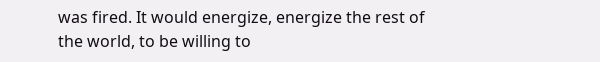was fired. It would energize, energize the rest of the world, to be willing to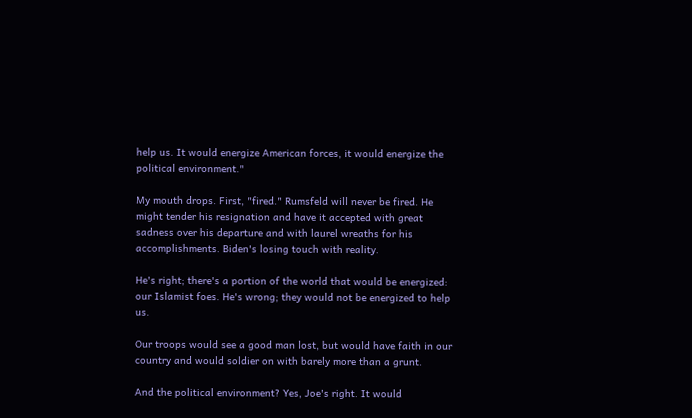help us. It would energize American forces, it would energize the political environment."

My mouth drops. First, "fired." Rumsfeld will never be fired. He might tender his resignation and have it accepted with great sadness over his departure and with laurel wreaths for his accomplishments. Biden's losing touch with reality.

He's right; there's a portion of the world that would be energized: our Islamist foes. He's wrong; they would not be energized to help us.

Our troops would see a good man lost, but would have faith in our country and would soldier on with barely more than a grunt.

And the political environment? Yes, Joe's right. It would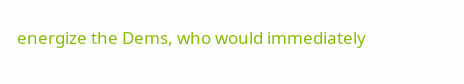energize the Dems, who would immediately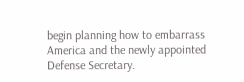begin planning how to embarrass America and the newly appointed Defense Secretary.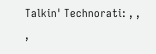Talkin' Technorati: , , ,